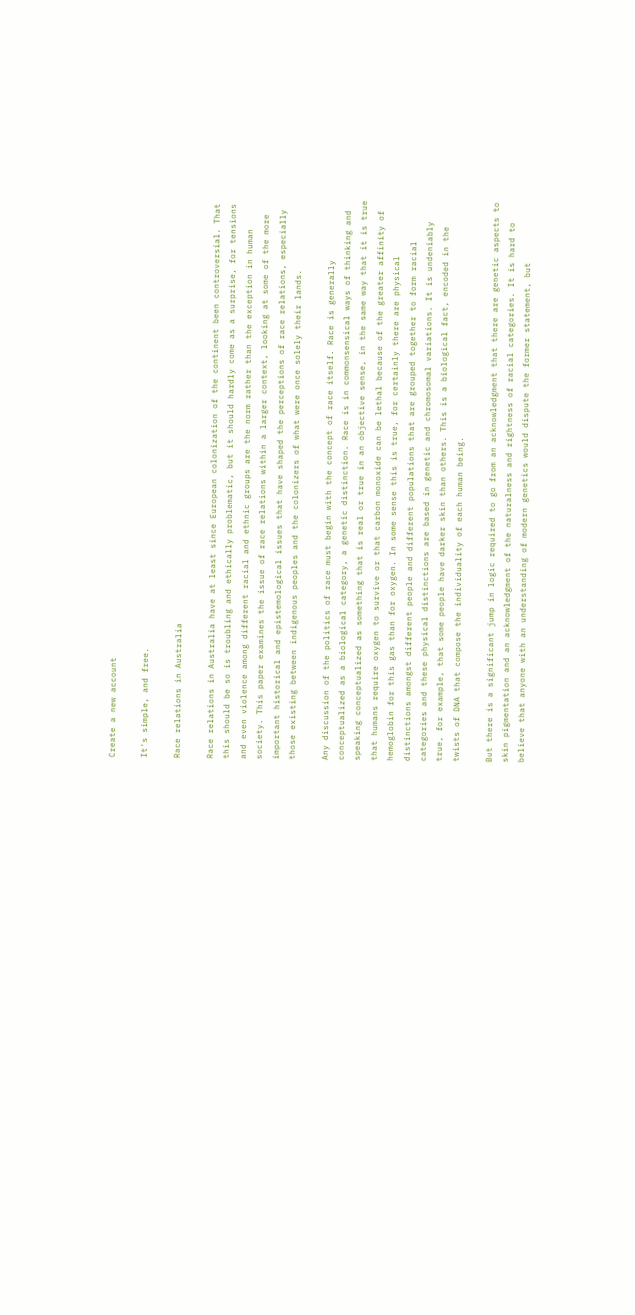Create a new account

It's simple, and free.

Race relations in Australia

Race relations in Australia have at least since European colonization of the continent been controversial. That this should be so is troubling and ethically problematic, but it should hardly come as a surprise, for tensions and even violence among different racial and ethnic groups are the norm rather than the exception in human society. This paper examines the issue of race relations within a larger context, looking at some of the more important historical and epistemological issues that have shaped the perceptions of race relations, especially those existing between indigenous peoples and the colonizers of what were once solely their lands.

Any discussion of the politics of race must begin with the concept of race itself. Race is generally conceptualized as a biological category, a genetic distinction. Race is in commonsensical ways of thinking and speaking conceptualized as something that is real or true in an objective sense, in the same way that it is true that humans require oxygen to survive or that carbon monoxide can be lethal because of the greater affinity of hemoglobin for this gas than for oxygen. In some sense this is true, for certainly there are physical distinctions amongst different people and different populations that are grouped together to form racial categories and these physical distinctions are based in genetic and chromosomal variations. It is undeniably true, for example, that some people have darker skin than others. This is a biological fact, encoded in the twists of DNA that compose the individuality of each human being.

But there is a significant jump in logic required to go from an acknowledgment that there are genetic aspects to skin pigmentation and an acknowledgment of the naturalness and rightness of racial categories. It is hard to believe that anyone with an understanding of modern genetics would dispute the former statement, but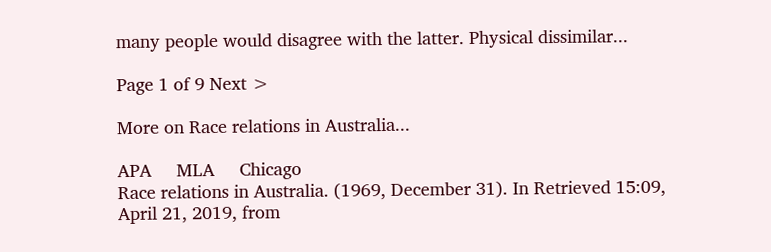many people would disagree with the latter. Physical dissimilar...

Page 1 of 9 Next >

More on Race relations in Australia...

APA     MLA     Chicago
Race relations in Australia. (1969, December 31). In Retrieved 15:09, April 21, 2019, from